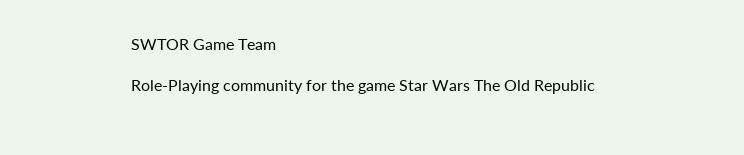SWTOR Game Team

Role-Playing community for the game Star Wars The Old Republic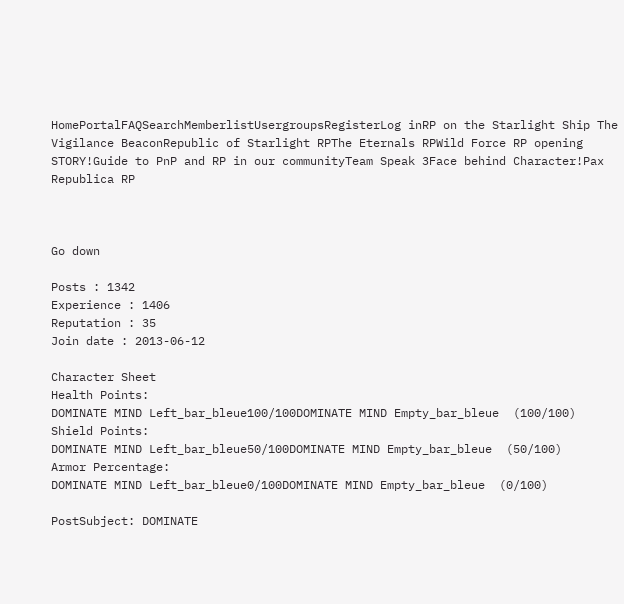HomePortalFAQSearchMemberlistUsergroupsRegisterLog inRP on the Starlight Ship The Vigilance BeaconRepublic of Starlight RPThe Eternals RPWild Force RP opening STORY!Guide to PnP and RP in our communityTeam Speak 3Face behind Character!Pax Republica RP



Go down

Posts : 1342
Experience : 1406
Reputation : 35
Join date : 2013-06-12

Character Sheet
Health Points:
DOMINATE MIND Left_bar_bleue100/100DOMINATE MIND Empty_bar_bleue  (100/100)
Shield Points:
DOMINATE MIND Left_bar_bleue50/100DOMINATE MIND Empty_bar_bleue  (50/100)
Armor Percentage:
DOMINATE MIND Left_bar_bleue0/100DOMINATE MIND Empty_bar_bleue  (0/100)

PostSubject: DOMINATE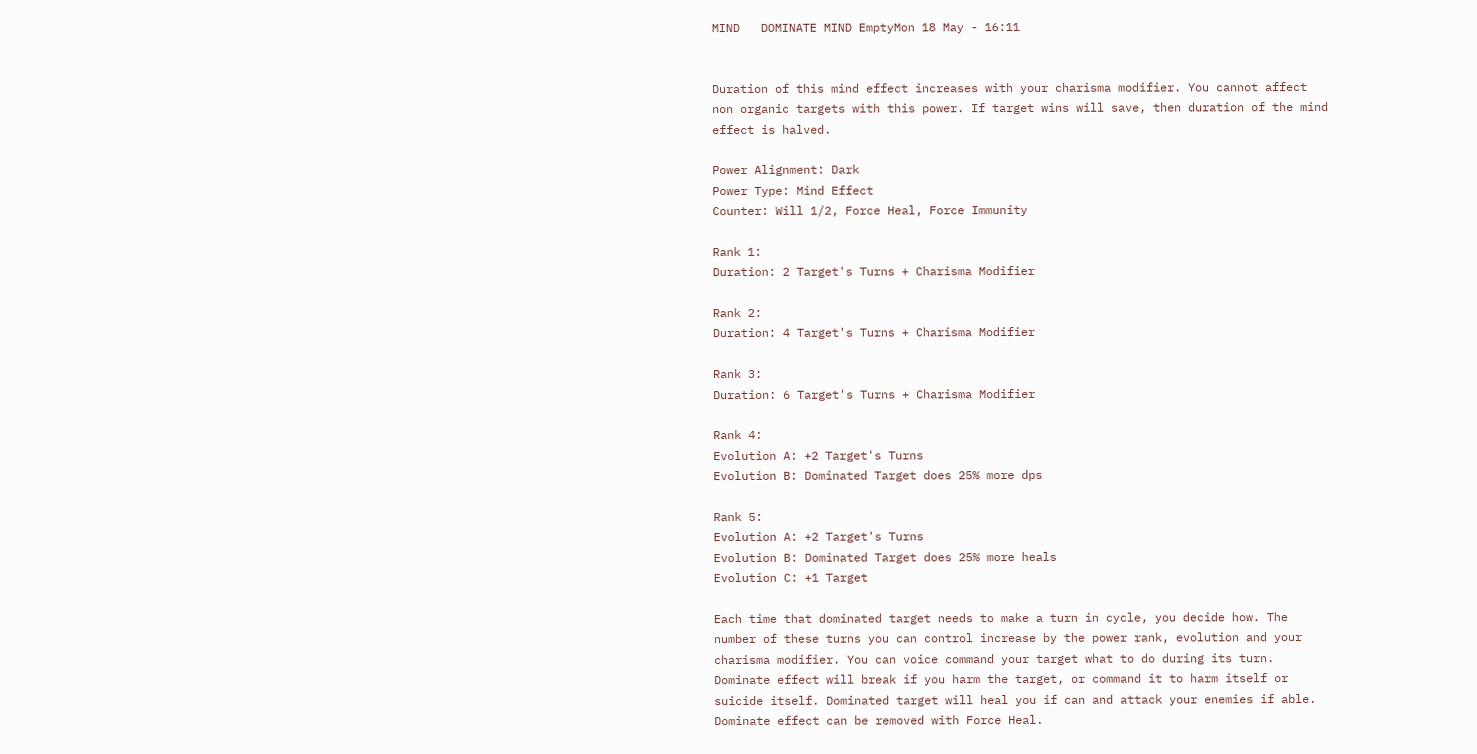MIND   DOMINATE MIND EmptyMon 18 May - 16:11


Duration of this mind effect increases with your charisma modifier. You cannot affect non organic targets with this power. If target wins will save, then duration of the mind effect is halved.

Power Alignment: Dark
Power Type: Mind Effect
Counter: Will 1/2, Force Heal, Force Immunity

Rank 1:
Duration: 2 Target's Turns + Charisma Modifier

Rank 2:
Duration: 4 Target's Turns + Charisma Modifier

Rank 3:
Duration: 6 Target's Turns + Charisma Modifier

Rank 4:
Evolution A: +2 Target's Turns
Evolution B: Dominated Target does 25% more dps

Rank 5:
Evolution A: +2 Target's Turns
Evolution B: Dominated Target does 25% more heals
Evolution C: +1 Target

Each time that dominated target needs to make a turn in cycle, you decide how. The number of these turns you can control increase by the power rank, evolution and your charisma modifier. You can voice command your target what to do during its turn. Dominate effect will break if you harm the target, or command it to harm itself or suicide itself. Dominated target will heal you if can and attack your enemies if able. Dominate effect can be removed with Force Heal.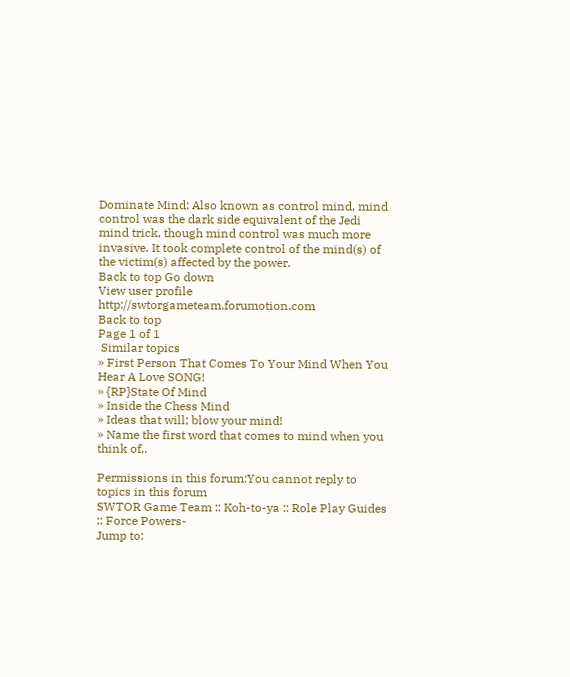Dominate Mind: Also known as control mind, mind control was the dark side equivalent of the Jedi mind trick, though mind control was much more invasive. It took complete control of the mind(s) of the victim(s) affected by the power.
Back to top Go down
View user profile http://swtorgameteam.forumotion.com
Back to top
Page 1 of 1
 Similar topics
» First Person That Comes To Your Mind When You Hear A Love SONG!
» {RP}State Of Mind
» Inside the Chess Mind
» Ideas that will; blow your mind!
» Name the first word that comes to mind when you think of..

Permissions in this forum:You cannot reply to topics in this forum
SWTOR Game Team :: Koh-to-ya :: Role Play Guides :: Force Powers-
Jump to: